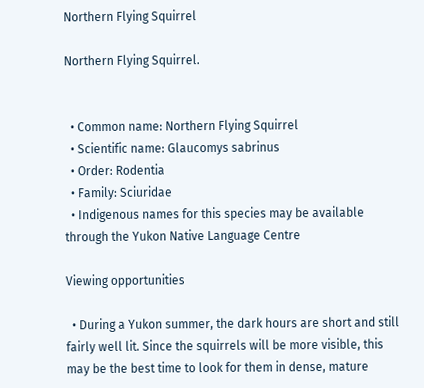Northern Flying Squirrel

Northern Flying Squirrel.


  • Common name: Northern Flying Squirrel
  • Scientific name: Glaucomys sabrinus
  • Order: Rodentia
  • Family: Sciuridae
  • Indigenous names for this species may be available through the Yukon Native Language Centre

Viewing opportunities

  • During a Yukon summer, the dark hours are short and still fairly well lit. Since the squirrels will be more visible, this may be the best time to look for them in dense, mature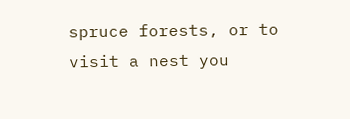spruce forests, or to visit a nest you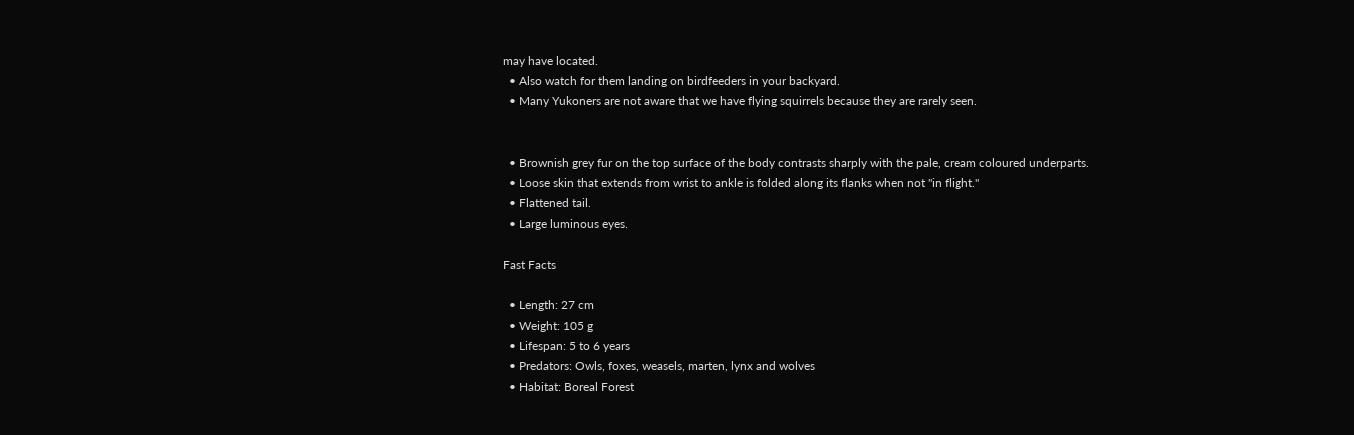may have located.
  • Also watch for them landing on birdfeeders in your backyard.
  • Many Yukoners are not aware that we have flying squirrels because they are rarely seen.


  • Brownish grey fur on the top surface of the body contrasts sharply with the pale, cream coloured underparts.
  • Loose skin that extends from wrist to ankle is folded along its flanks when not "in flight."
  • Flattened tail.
  • Large luminous eyes.

Fast Facts

  • Length: 27 cm
  • Weight: 105 g
  • Lifespan: 5 to 6 years
  • Predators: Owls, foxes, weasels, marten, lynx and wolves
  • Habitat: Boreal Forest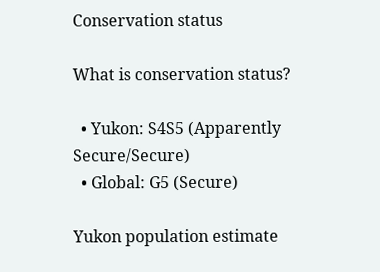Conservation status

What is conservation status?

  • Yukon: S4S5 (Apparently Secure/Secure)
  • Global: G5 (Secure)

Yukon population estimate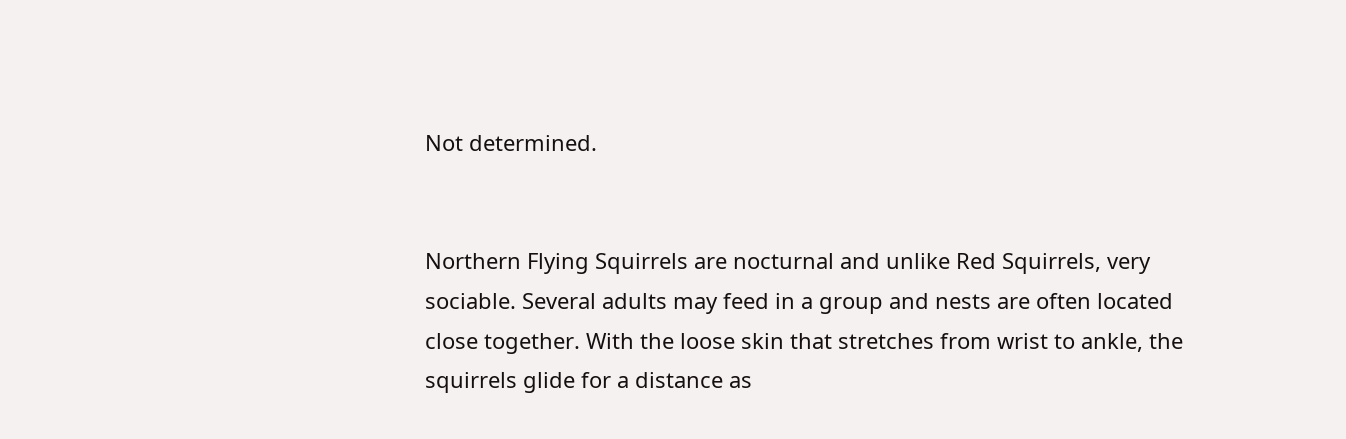Not determined.


Northern Flying Squirrels are nocturnal and unlike Red Squirrels, very sociable. Several adults may feed in a group and nests are often located close together. With the loose skin that stretches from wrist to ankle, the squirrels glide for a distance as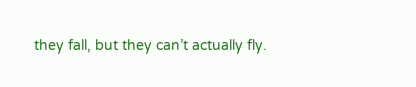they fall, but they can’t actually fly.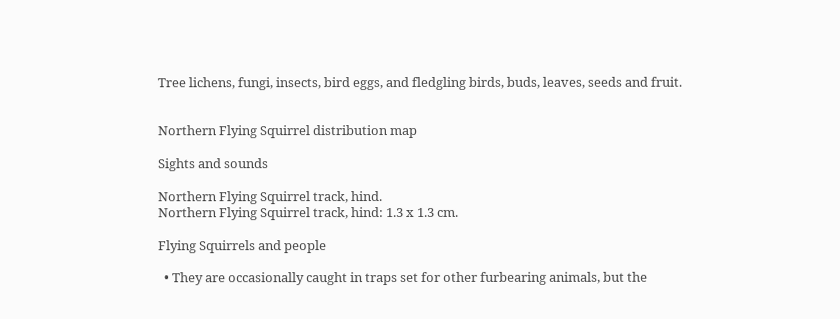Tree lichens, fungi, insects, bird eggs, and fledgling birds, buds, leaves, seeds and fruit.


Northern Flying Squirrel distribution map

Sights and sounds

Northern Flying Squirrel track, hind.
Northern Flying Squirrel track, hind: 1.3 x 1.3 cm.

Flying Squirrels and people

  • They are occasionally caught in traps set for other furbearing animals, but the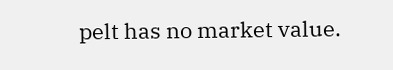pelt has no market value.